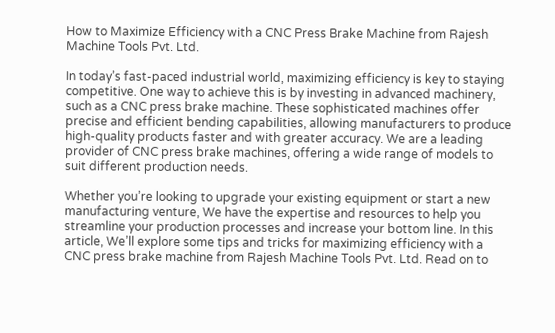How to Maximize Efficiency with a CNC Press Brake Machine from Rajesh Machine Tools Pvt. Ltd.

In today’s fast-paced industrial world, maximizing efficiency is key to staying competitive. One way to achieve this is by investing in advanced machinery, such as a CNC press brake machine. These sophisticated machines offer precise and efficient bending capabilities, allowing manufacturers to produce high-quality products faster and with greater accuracy. We are a leading provider of CNC press brake machines, offering a wide range of models to suit different production needs.

Whether you’re looking to upgrade your existing equipment or start a new manufacturing venture, We have the expertise and resources to help you streamline your production processes and increase your bottom line. In this article, We’ll explore some tips and tricks for maximizing efficiency with a CNC press brake machine from Rajesh Machine Tools Pvt. Ltd. Read on to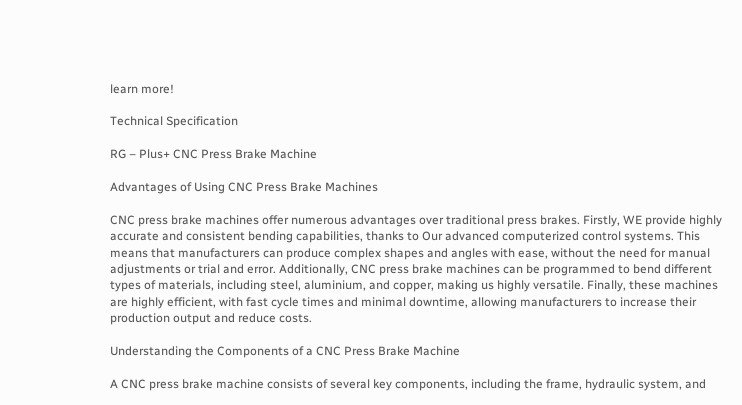learn more!

Technical Specification

RG – Plus+ CNC Press Brake Machine

Advantages of Using CNC Press Brake Machines

CNC press brake machines offer numerous advantages over traditional press brakes. Firstly, WE provide highly accurate and consistent bending capabilities, thanks to Our advanced computerized control systems. This means that manufacturers can produce complex shapes and angles with ease, without the need for manual adjustments or trial and error. Additionally, CNC press brake machines can be programmed to bend different types of materials, including steel, aluminium, and copper, making us highly versatile. Finally, these machines are highly efficient, with fast cycle times and minimal downtime, allowing manufacturers to increase their production output and reduce costs.

Understanding the Components of a CNC Press Brake Machine

A CNC press brake machine consists of several key components, including the frame, hydraulic system, and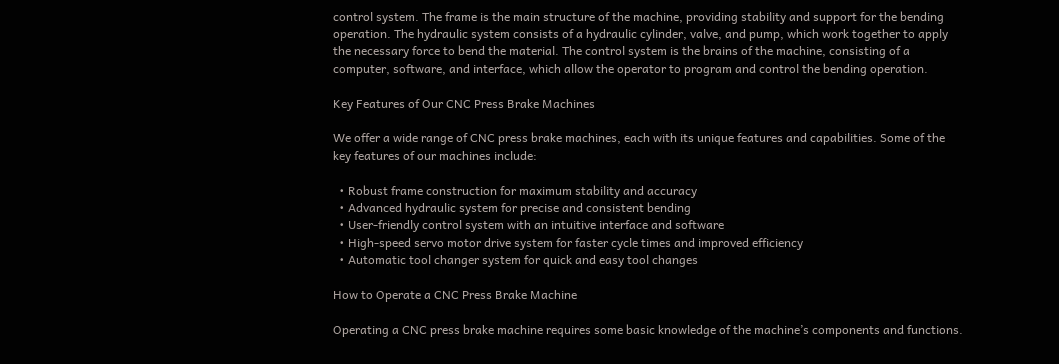control system. The frame is the main structure of the machine, providing stability and support for the bending operation. The hydraulic system consists of a hydraulic cylinder, valve, and pump, which work together to apply the necessary force to bend the material. The control system is the brains of the machine, consisting of a computer, software, and interface, which allow the operator to program and control the bending operation.

Key Features of Our CNC Press Brake Machines

We offer a wide range of CNC press brake machines, each with its unique features and capabilities. Some of the key features of our machines include:

  • Robust frame construction for maximum stability and accuracy
  • Advanced hydraulic system for precise and consistent bending
  • User-friendly control system with an intuitive interface and software
  • High-speed servo motor drive system for faster cycle times and improved efficiency
  • Automatic tool changer system for quick and easy tool changes

How to Operate a CNC Press Brake Machine

Operating a CNC press brake machine requires some basic knowledge of the machine’s components and functions.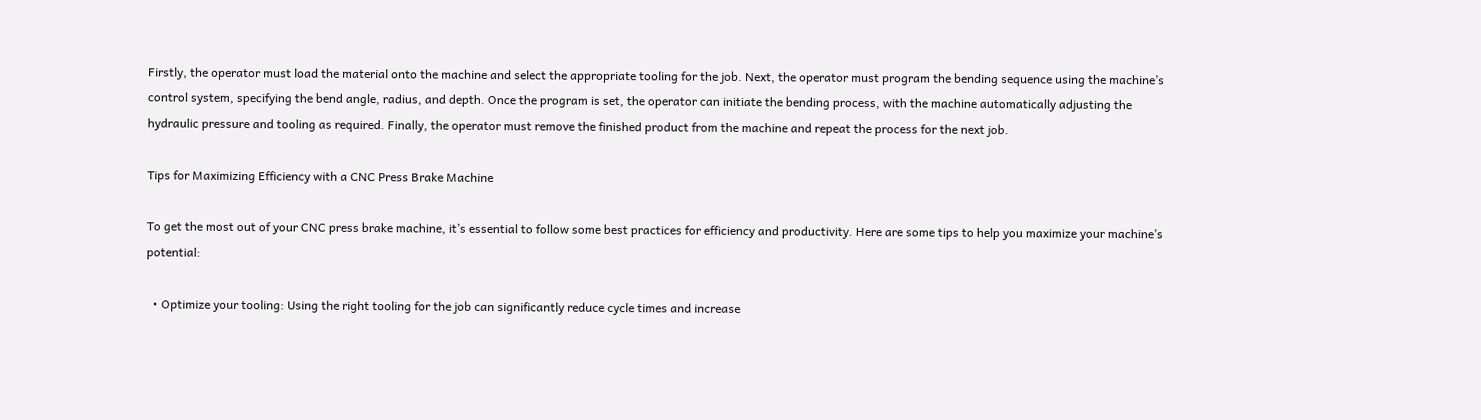Firstly, the operator must load the material onto the machine and select the appropriate tooling for the job. Next, the operator must program the bending sequence using the machine’s control system, specifying the bend angle, radius, and depth. Once the program is set, the operator can initiate the bending process, with the machine automatically adjusting the hydraulic pressure and tooling as required. Finally, the operator must remove the finished product from the machine and repeat the process for the next job.

Tips for Maximizing Efficiency with a CNC Press Brake Machine

To get the most out of your CNC press brake machine, it’s essential to follow some best practices for efficiency and productivity. Here are some tips to help you maximize your machine’s potential:

  • Optimize your tooling: Using the right tooling for the job can significantly reduce cycle times and increase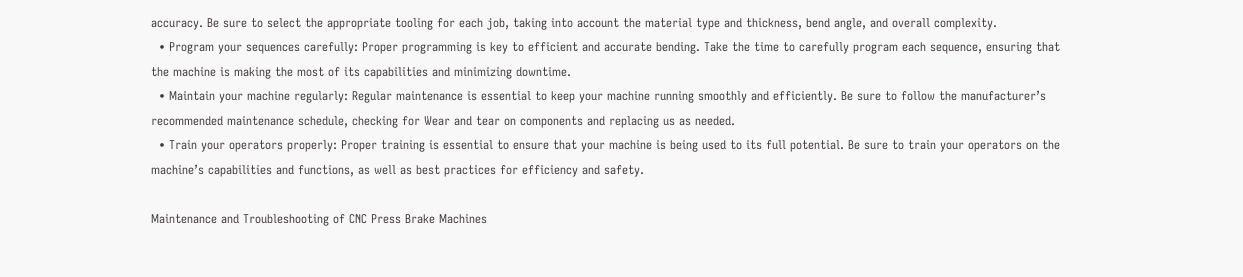accuracy. Be sure to select the appropriate tooling for each job, taking into account the material type and thickness, bend angle, and overall complexity.
  • Program your sequences carefully: Proper programming is key to efficient and accurate bending. Take the time to carefully program each sequence, ensuring that the machine is making the most of its capabilities and minimizing downtime.
  • Maintain your machine regularly: Regular maintenance is essential to keep your machine running smoothly and efficiently. Be sure to follow the manufacturer’s recommended maintenance schedule, checking for Wear and tear on components and replacing us as needed.
  • Train your operators properly: Proper training is essential to ensure that your machine is being used to its full potential. Be sure to train your operators on the machine’s capabilities and functions, as well as best practices for efficiency and safety.

Maintenance and Troubleshooting of CNC Press Brake Machines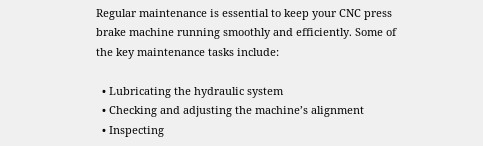Regular maintenance is essential to keep your CNC press brake machine running smoothly and efficiently. Some of the key maintenance tasks include:

  • Lubricating the hydraulic system
  • Checking and adjusting the machine’s alignment
  • Inspecting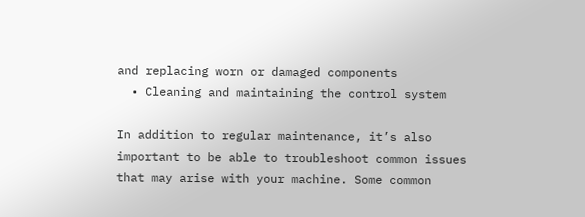and replacing worn or damaged components
  • Cleaning and maintaining the control system

In addition to regular maintenance, it’s also important to be able to troubleshoot common issues that may arise with your machine. Some common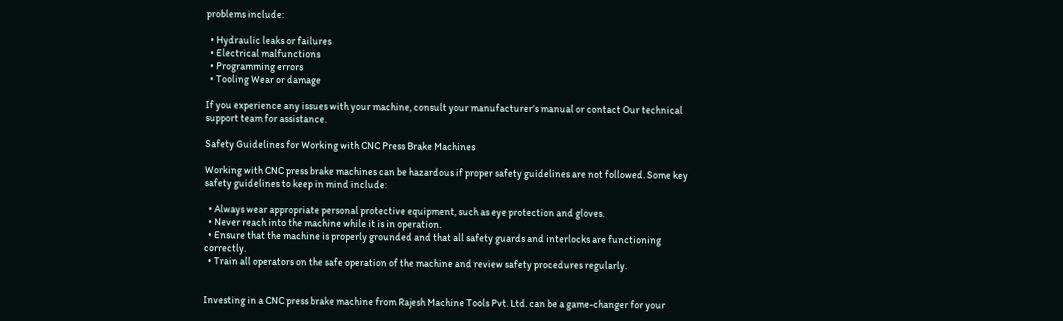problems include:

  • Hydraulic leaks or failures
  • Electrical malfunctions
  • Programming errors
  • Tooling Wear or damage

If you experience any issues with your machine, consult your manufacturer’s manual or contact Our technical support team for assistance.

Safety Guidelines for Working with CNC Press Brake Machines

Working with CNC press brake machines can be hazardous if proper safety guidelines are not followed. Some key safety guidelines to keep in mind include:

  • Always wear appropriate personal protective equipment, such as eye protection and gloves.
  • Never reach into the machine while it is in operation.
  • Ensure that the machine is properly grounded and that all safety guards and interlocks are functioning correctly.
  • Train all operators on the safe operation of the machine and review safety procedures regularly.


Investing in a CNC press brake machine from Rajesh Machine Tools Pvt. Ltd. can be a game-changer for your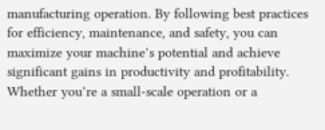manufacturing operation. By following best practices for efficiency, maintenance, and safety, you can maximize your machine’s potential and achieve significant gains in productivity and profitability. Whether you’re a small-scale operation or a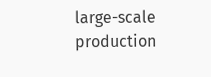large-scale production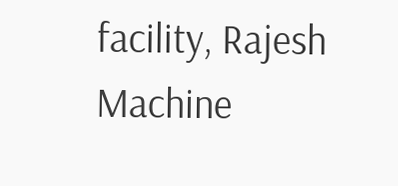facility, Rajesh Machine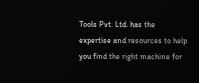Tools Pvt. Ltd. has the expertise and resources to help you find the right machine for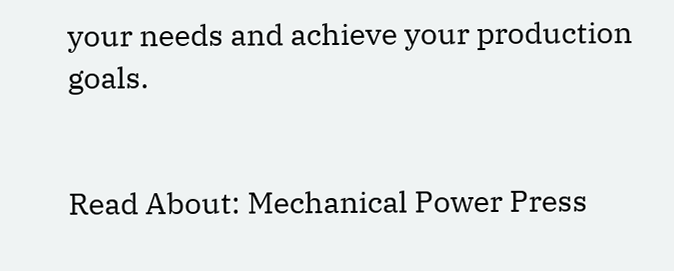your needs and achieve your production goals.


Read About: Mechanical Power Press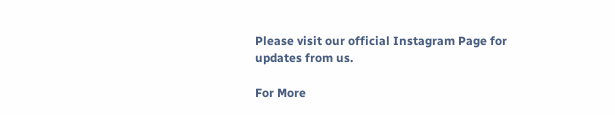Please visit our official Instagram Page for updates from us.

For More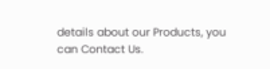details about our Products, you can Contact Us.